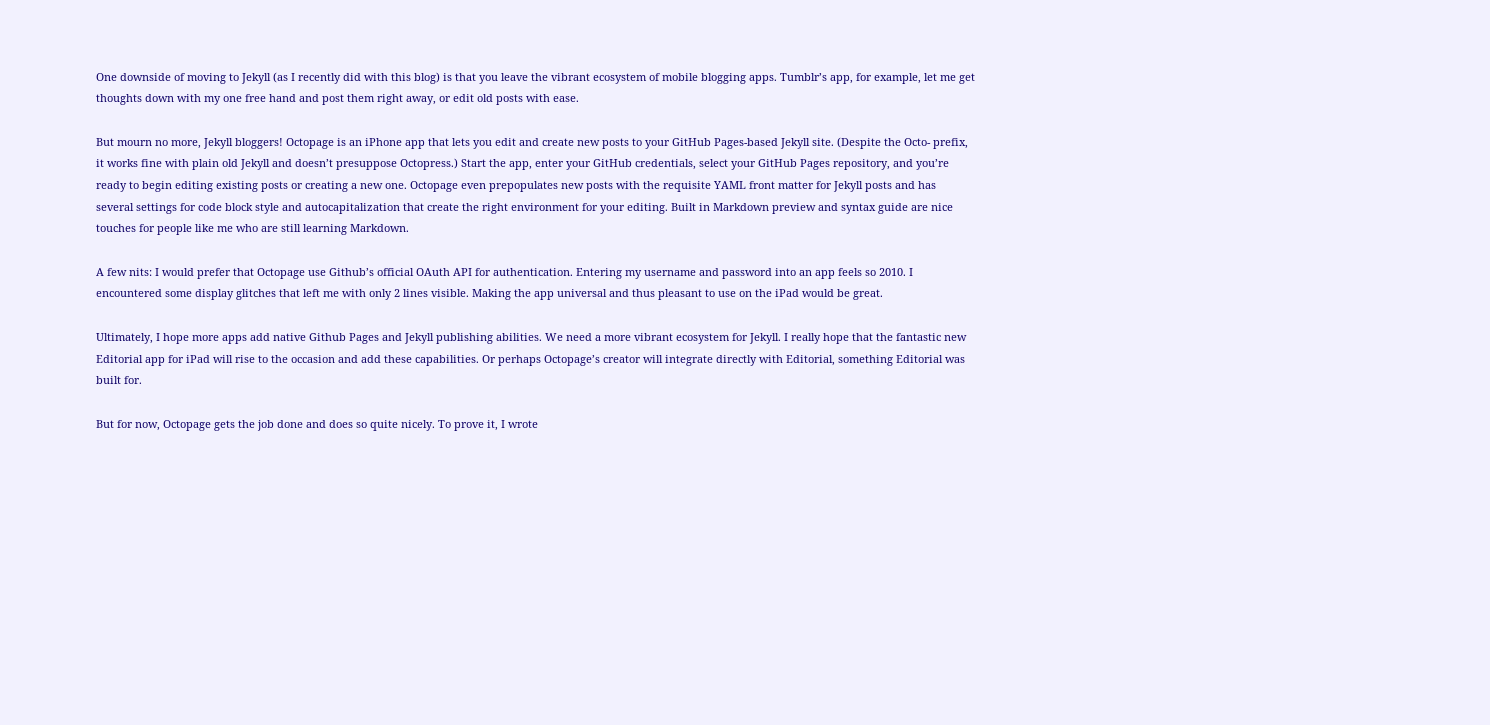One downside of moving to Jekyll (as I recently did with this blog) is that you leave the vibrant ecosystem of mobile blogging apps. Tumblr’s app, for example, let me get thoughts down with my one free hand and post them right away, or edit old posts with ease.

But mourn no more, Jekyll bloggers! Octopage is an iPhone app that lets you edit and create new posts to your GitHub Pages-based Jekyll site. (Despite the Octo- prefix, it works fine with plain old Jekyll and doesn’t presuppose Octopress.) Start the app, enter your GitHub credentials, select your GitHub Pages repository, and you’re ready to begin editing existing posts or creating a new one. Octopage even prepopulates new posts with the requisite YAML front matter for Jekyll posts and has several settings for code block style and autocapitalization that create the right environment for your editing. Built in Markdown preview and syntax guide are nice touches for people like me who are still learning Markdown.

A few nits: I would prefer that Octopage use Github’s official OAuth API for authentication. Entering my username and password into an app feels so 2010. I encountered some display glitches that left me with only 2 lines visible. Making the app universal and thus pleasant to use on the iPad would be great.

Ultimately, I hope more apps add native Github Pages and Jekyll publishing abilities. We need a more vibrant ecosystem for Jekyll. I really hope that the fantastic new Editorial app for iPad will rise to the occasion and add these capabilities. Or perhaps Octopage’s creator will integrate directly with Editorial, something Editorial was built for.

But for now, Octopage gets the job done and does so quite nicely. To prove it, I wrote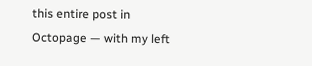this entire post in Octopage — with my left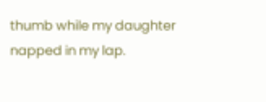thumb while my daughter napped in my lap.